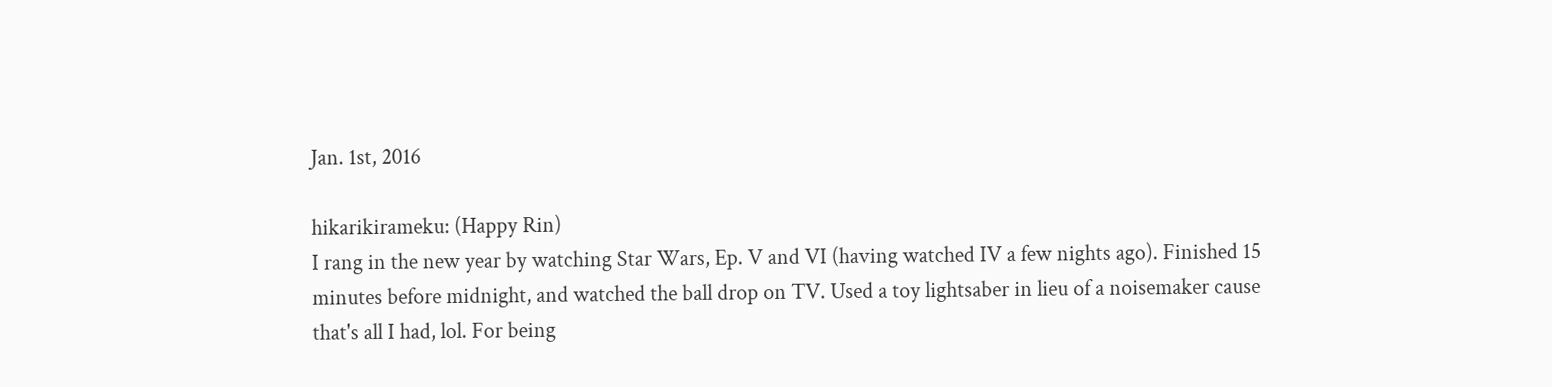Jan. 1st, 2016

hikarikirameku: (Happy Rin)
I rang in the new year by watching Star Wars, Ep. V and VI (having watched IV a few nights ago). Finished 15 minutes before midnight, and watched the ball drop on TV. Used a toy lightsaber in lieu of a noisemaker cause that's all I had, lol. For being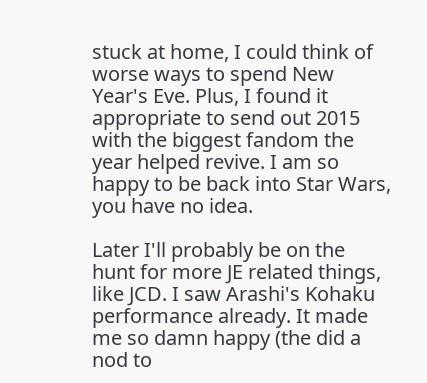stuck at home, I could think of worse ways to spend New Year's Eve. Plus, I found it appropriate to send out 2015 with the biggest fandom the year helped revive. I am so happy to be back into Star Wars, you have no idea.

Later I'll probably be on the hunt for more JE related things, like JCD. I saw Arashi's Kohaku performance already. It made me so damn happy (the did a nod to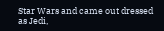Star Wars and came out dressed as Jedi,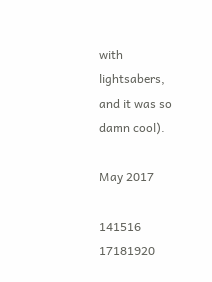with lightsabers, and it was so damn cool).

May 2017

141516 17181920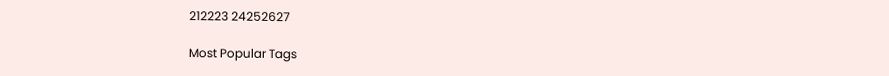212223 24252627

Most Popular Tags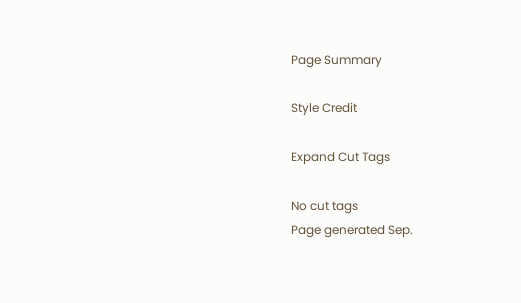Page Summary

Style Credit

Expand Cut Tags

No cut tags
Page generated Sep.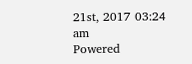21st, 2017 03:24 am
Powered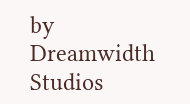by Dreamwidth Studios